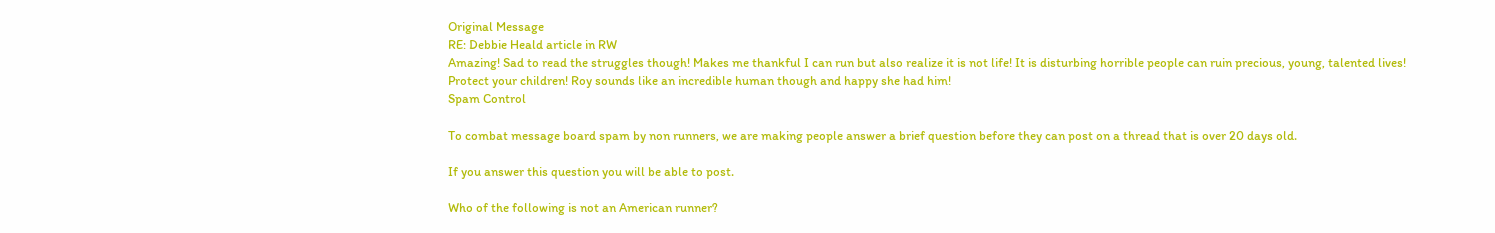Original Message
RE: Debbie Heald article in RW
Amazing! Sad to read the struggles though! Makes me thankful I can run but also realize it is not life! It is disturbing horrible people can ruin precious, young, talented lives! Protect your children! Roy sounds like an incredible human though and happy she had him!
Spam Control

To combat message board spam by non runners, we are making people answer a brief question before they can post on a thread that is over 20 days old.

If you answer this question you will be able to post.

Who of the following is not an American runner?